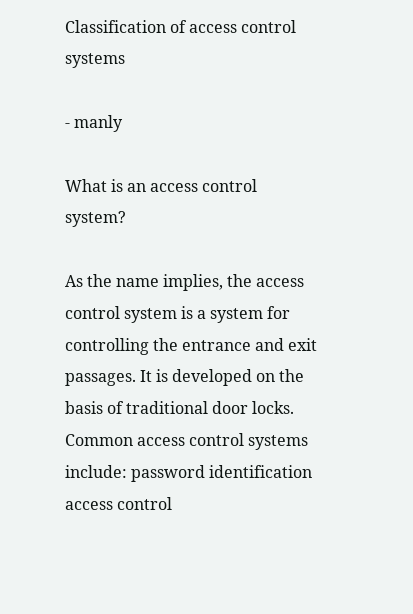Classification of access control systems

- manly

What is an access control system?

As the name implies, the access control system is a system for controlling the entrance and exit passages. It is developed on the basis of traditional door locks. Common access control systems include: password identification access control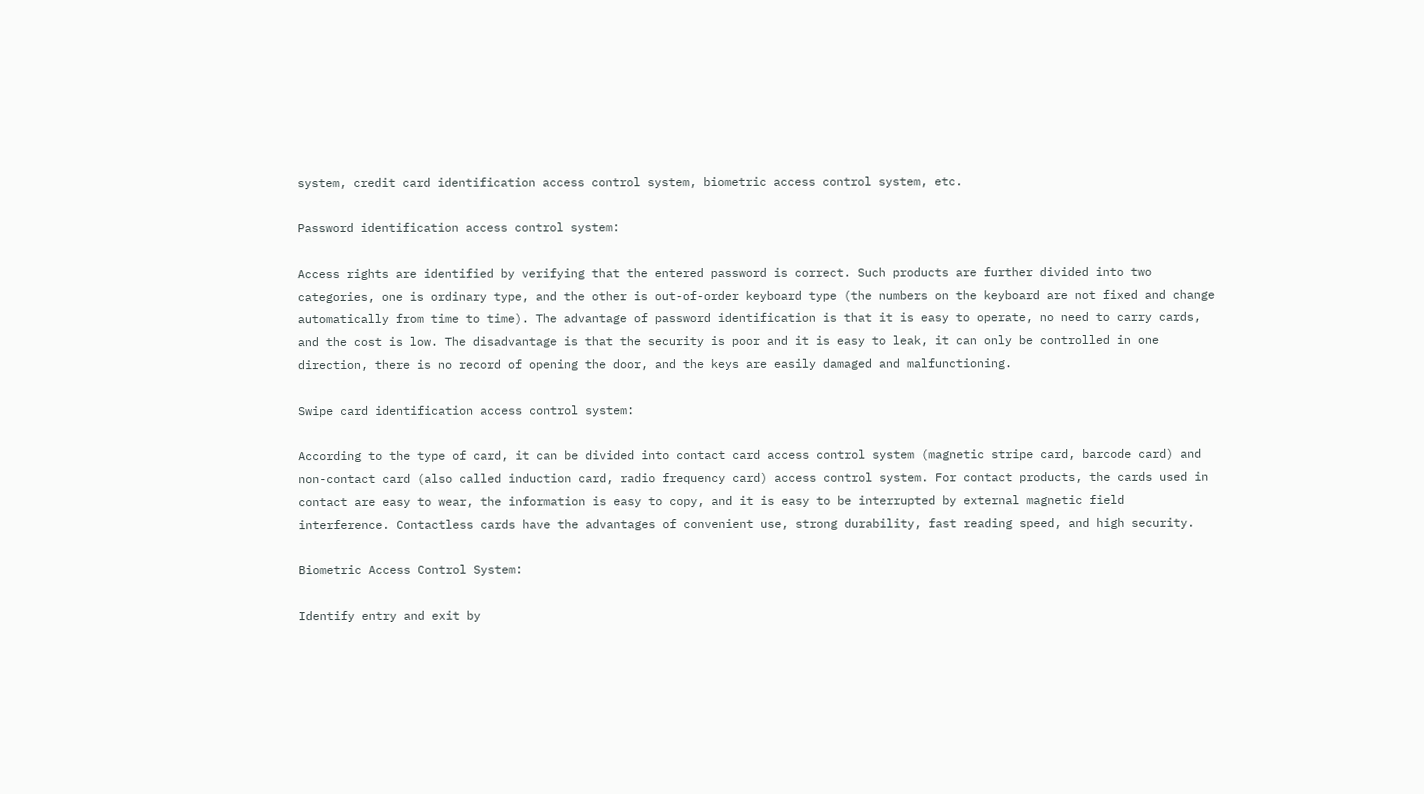system, credit card identification access control system, biometric access control system, etc.

Password identification access control system:

Access rights are identified by verifying that the entered password is correct. Such products are further divided into two categories, one is ordinary type, and the other is out-of-order keyboard type (the numbers on the keyboard are not fixed and change automatically from time to time). The advantage of password identification is that it is easy to operate, no need to carry cards, and the cost is low. The disadvantage is that the security is poor and it is easy to leak, it can only be controlled in one direction, there is no record of opening the door, and the keys are easily damaged and malfunctioning.

Swipe card identification access control system:

According to the type of card, it can be divided into contact card access control system (magnetic stripe card, barcode card) and non-contact card (also called induction card, radio frequency card) access control system. For contact products, the cards used in contact are easy to wear, the information is easy to copy, and it is easy to be interrupted by external magnetic field interference. Contactless cards have the advantages of convenient use, strong durability, fast reading speed, and high security.

Biometric Access Control System:

Identify entry and exit by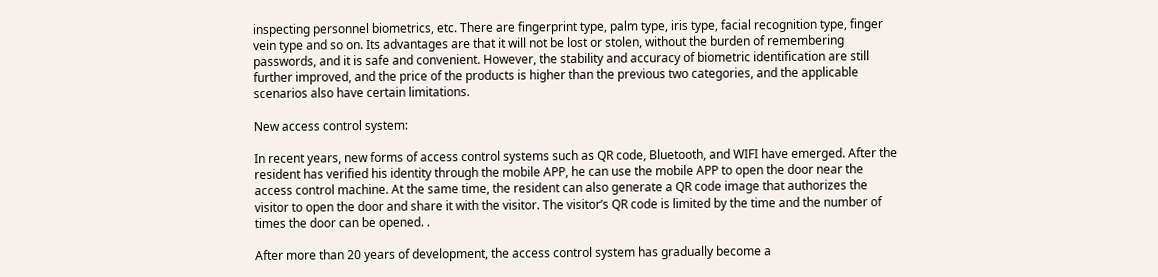inspecting personnel biometrics, etc. There are fingerprint type, palm type, iris type, facial recognition type, finger vein type and so on. Its advantages are that it will not be lost or stolen, without the burden of remembering passwords, and it is safe and convenient. However, the stability and accuracy of biometric identification are still further improved, and the price of the products is higher than the previous two categories, and the applicable scenarios also have certain limitations.

New access control system:

In recent years, new forms of access control systems such as QR code, Bluetooth, and WIFI have emerged. After the resident has verified his identity through the mobile APP, he can use the mobile APP to open the door near the access control machine. At the same time, the resident can also generate a QR code image that authorizes the visitor to open the door and share it with the visitor. The visitor’s QR code is limited by the time and the number of times the door can be opened. .

After more than 20 years of development, the access control system has gradually become a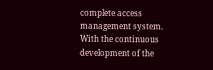complete access management system. With the continuous development of the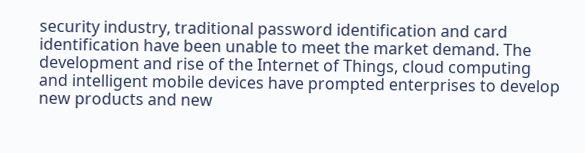security industry, traditional password identification and card identification have been unable to meet the market demand. The development and rise of the Internet of Things, cloud computing and intelligent mobile devices have prompted enterprises to develop new products and new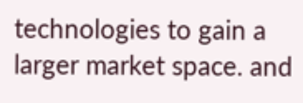technologies to gain a larger market space. and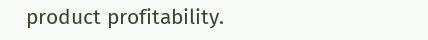product profitability.